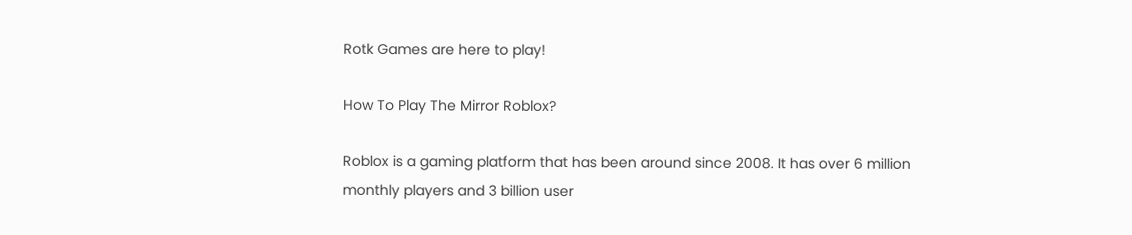Rotk Games are here to play!

How To Play The Mirror Roblox?

Roblox is a gaming platform that has been around since 2008. It has over 6 million monthly players and 3 billion user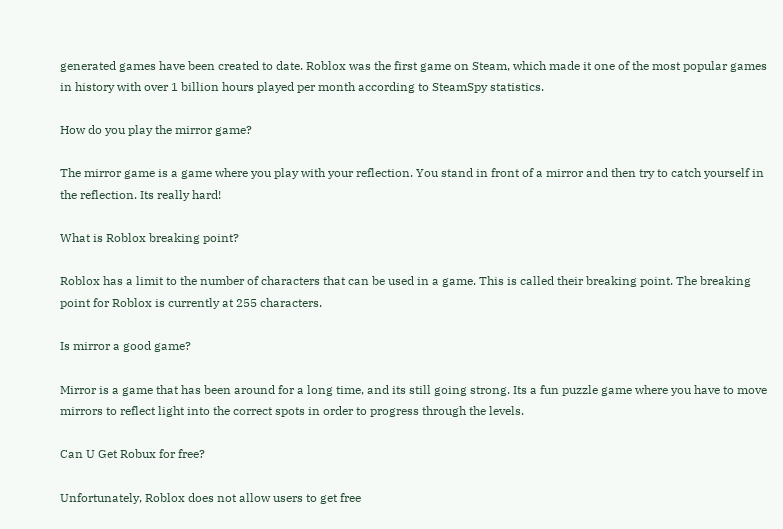generated games have been created to date. Roblox was the first game on Steam, which made it one of the most popular games in history with over 1 billion hours played per month according to SteamSpy statistics.

How do you play the mirror game?

The mirror game is a game where you play with your reflection. You stand in front of a mirror and then try to catch yourself in the reflection. Its really hard!

What is Roblox breaking point?

Roblox has a limit to the number of characters that can be used in a game. This is called their breaking point. The breaking point for Roblox is currently at 255 characters.

Is mirror a good game?

Mirror is a game that has been around for a long time, and its still going strong. Its a fun puzzle game where you have to move mirrors to reflect light into the correct spots in order to progress through the levels.

Can U Get Robux for free?

Unfortunately, Roblox does not allow users to get free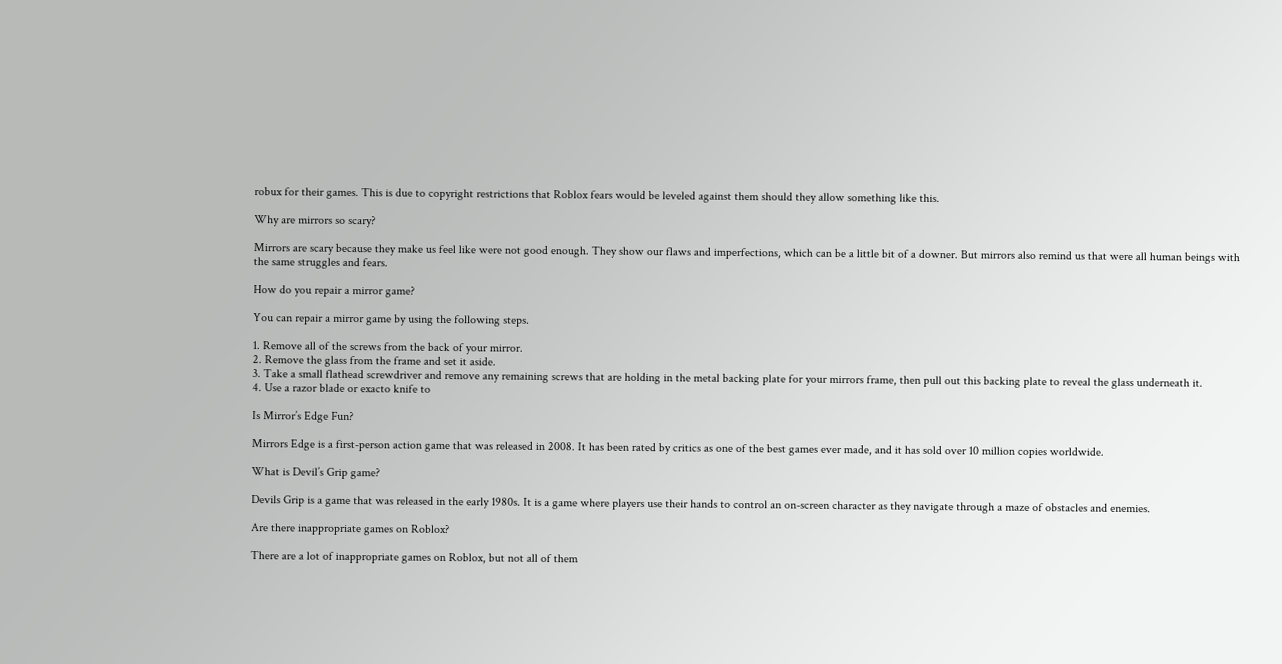robux for their games. This is due to copyright restrictions that Roblox fears would be leveled against them should they allow something like this.

Why are mirrors so scary?

Mirrors are scary because they make us feel like were not good enough. They show our flaws and imperfections, which can be a little bit of a downer. But mirrors also remind us that were all human beings with the same struggles and fears.

How do you repair a mirror game?

You can repair a mirror game by using the following steps.

1. Remove all of the screws from the back of your mirror.
2. Remove the glass from the frame and set it aside.
3. Take a small flathead screwdriver and remove any remaining screws that are holding in the metal backing plate for your mirrors frame, then pull out this backing plate to reveal the glass underneath it.
4. Use a razor blade or exacto knife to

Is Mirror’s Edge Fun?

Mirrors Edge is a first-person action game that was released in 2008. It has been rated by critics as one of the best games ever made, and it has sold over 10 million copies worldwide.

What is Devil’s Grip game?

Devils Grip is a game that was released in the early 1980s. It is a game where players use their hands to control an on-screen character as they navigate through a maze of obstacles and enemies.

Are there inappropriate games on Roblox?

There are a lot of inappropriate games on Roblox, but not all of them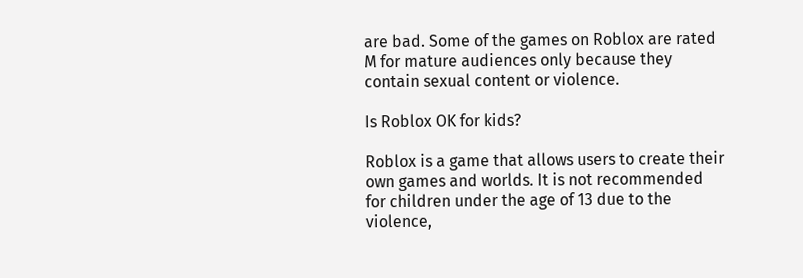are bad. Some of the games on Roblox are rated M for mature audiences only because they contain sexual content or violence.

Is Roblox OK for kids?

Roblox is a game that allows users to create their own games and worlds. It is not recommended for children under the age of 13 due to the violence,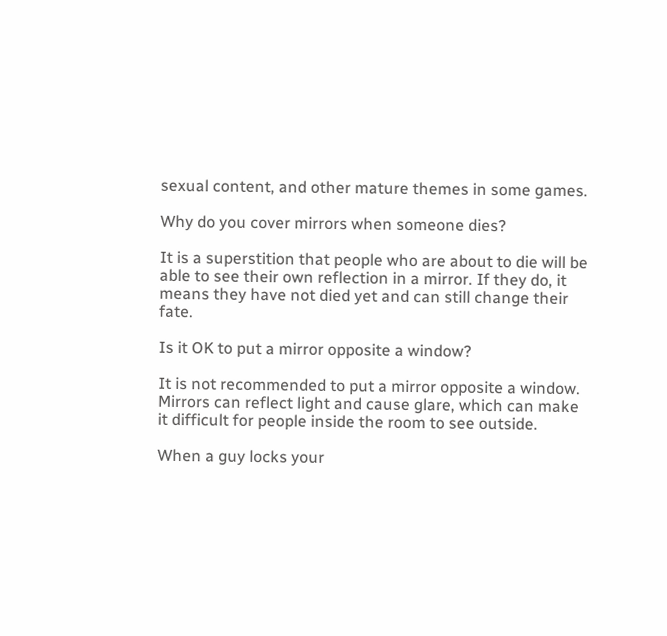sexual content, and other mature themes in some games.

Why do you cover mirrors when someone dies?

It is a superstition that people who are about to die will be able to see their own reflection in a mirror. If they do, it means they have not died yet and can still change their fate.

Is it OK to put a mirror opposite a window?

It is not recommended to put a mirror opposite a window. Mirrors can reflect light and cause glare, which can make it difficult for people inside the room to see outside.

When a guy locks your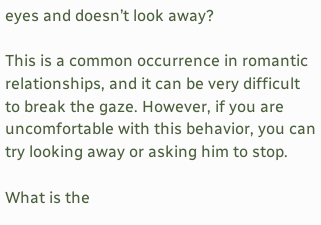eyes and doesn’t look away?

This is a common occurrence in romantic relationships, and it can be very difficult to break the gaze. However, if you are uncomfortable with this behavior, you can try looking away or asking him to stop.

What is the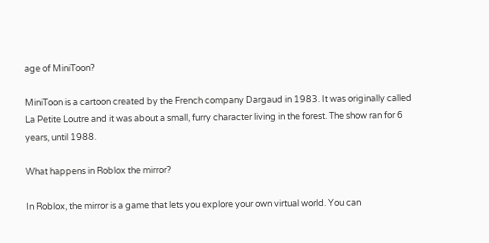age of MiniToon?

MiniToon is a cartoon created by the French company Dargaud in 1983. It was originally called La Petite Loutre and it was about a small, furry character living in the forest. The show ran for 6 years, until 1988.

What happens in Roblox the mirror?

In Roblox, the mirror is a game that lets you explore your own virtual world. You can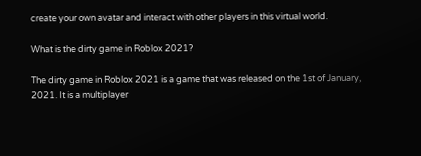create your own avatar and interact with other players in this virtual world.

What is the dirty game in Roblox 2021?

The dirty game in Roblox 2021 is a game that was released on the 1st of January, 2021. It is a multiplayer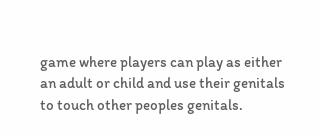game where players can play as either an adult or child and use their genitals to touch other peoples genitals.